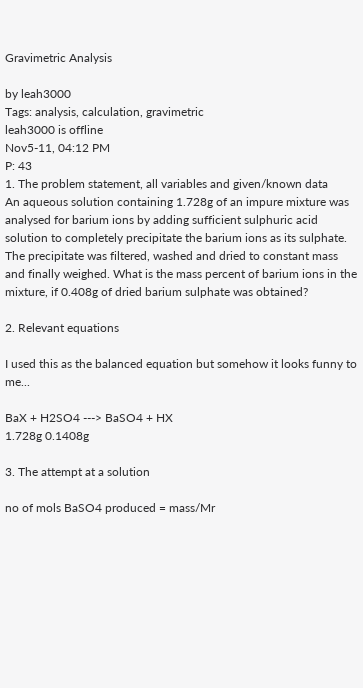Gravimetric Analysis

by leah3000
Tags: analysis, calculation, gravimetric
leah3000 is offline
Nov5-11, 04:12 PM
P: 43
1. The problem statement, all variables and given/known data
An aqueous solution containing 1.728g of an impure mixture was analysed for barium ions by adding sufficient sulphuric acid solution to completely precipitate the barium ions as its sulphate. The precipitate was filtered, washed and dried to constant mass and finally weighed. What is the mass percent of barium ions in the mixture, if 0.408g of dried barium sulphate was obtained?

2. Relevant equations

I used this as the balanced equation but somehow it looks funny to me...

BaX + H2SO4 ---> BaSO4 + HX
1.728g 0.1408g

3. The attempt at a solution

no of mols BaSO4 produced = mass/Mr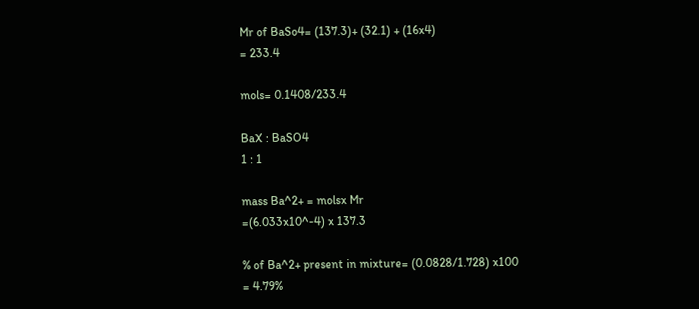Mr of BaSo4= (137.3)+ (32.1) + (16x4)
= 233.4

mols= 0.1408/233.4

BaX : BaSO4
1 : 1

mass Ba^2+ = molsx Mr
=(6.033x10^-4) x 137.3

% of Ba^2+ present in mixture= (0.0828/1.728) x100
= 4.79%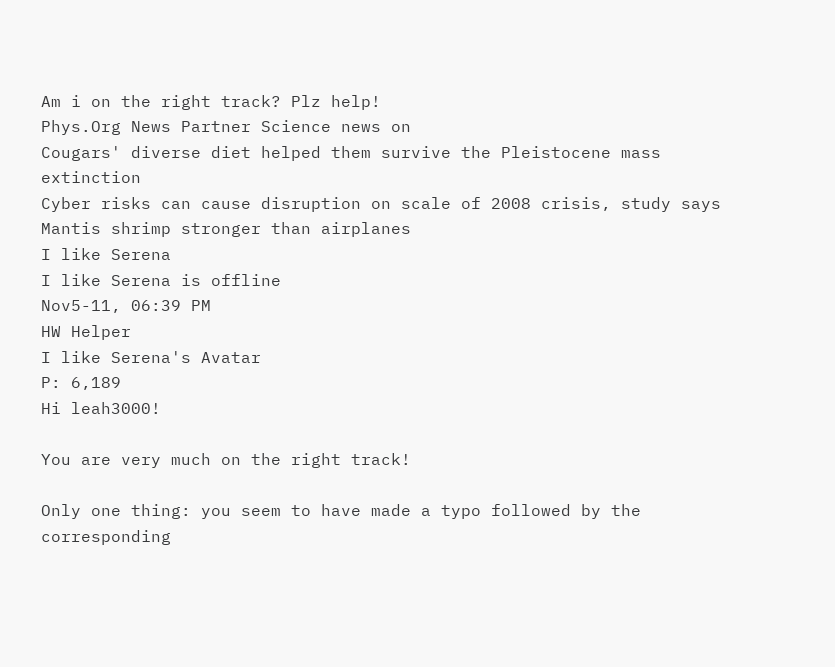Am i on the right track? Plz help!
Phys.Org News Partner Science news on
Cougars' diverse diet helped them survive the Pleistocene mass extinction
Cyber risks can cause disruption on scale of 2008 crisis, study says
Mantis shrimp stronger than airplanes
I like Serena
I like Serena is offline
Nov5-11, 06:39 PM
HW Helper
I like Serena's Avatar
P: 6,189
Hi leah3000!

You are very much on the right track!

Only one thing: you seem to have made a typo followed by the corresponding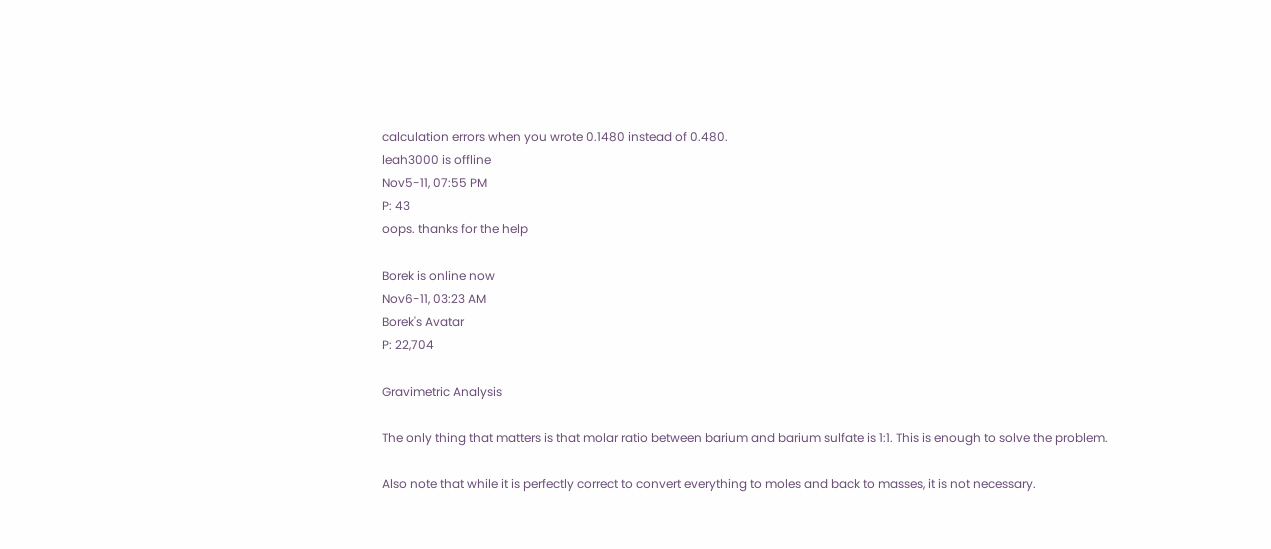calculation errors when you wrote 0.1480 instead of 0.480.
leah3000 is offline
Nov5-11, 07:55 PM
P: 43
oops. thanks for the help

Borek is online now
Nov6-11, 03:23 AM
Borek's Avatar
P: 22,704

Gravimetric Analysis

The only thing that matters is that molar ratio between barium and barium sulfate is 1:1. This is enough to solve the problem.

Also note that while it is perfectly correct to convert everything to moles and back to masses, it is not necessary.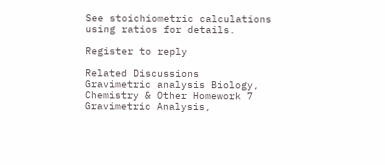See stoichiometric calculations using ratios for details.

Register to reply

Related Discussions
Gravimetric analysis Biology, Chemistry & Other Homework 7
Gravimetric Analysis,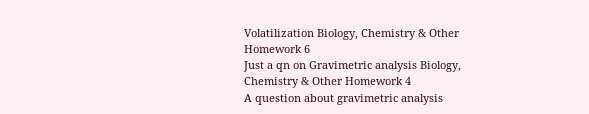Volatilization Biology, Chemistry & Other Homework 6
Just a qn on Gravimetric analysis Biology, Chemistry & Other Homework 4
A question about gravimetric analysis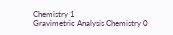Chemistry 1
Gravimetric Analysis Chemistry 0